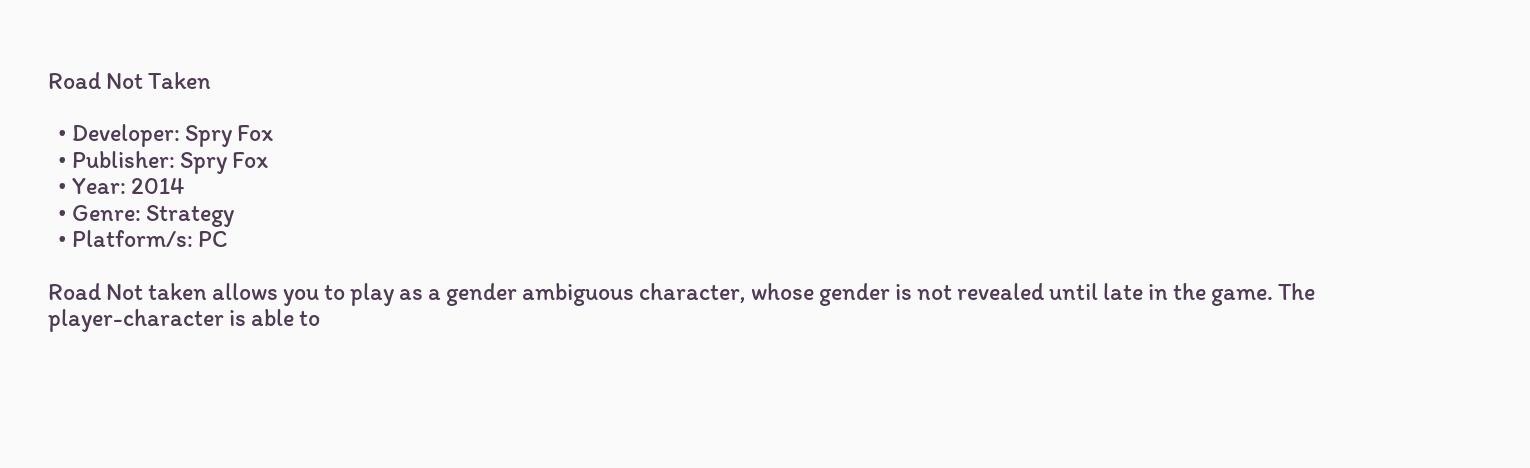Road Not Taken

  • Developer: Spry Fox
  • Publisher: Spry Fox
  • Year: 2014
  • Genre: Strategy
  • Platform/s: PC

Road Not taken allows you to play as a gender ambiguous character, whose gender is not revealed until late in the game. The player-character is able to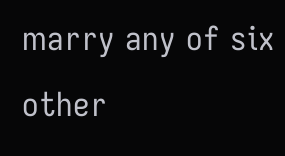marry any of six other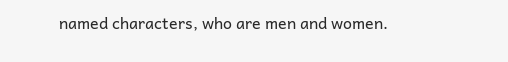named characters, who are men and women.